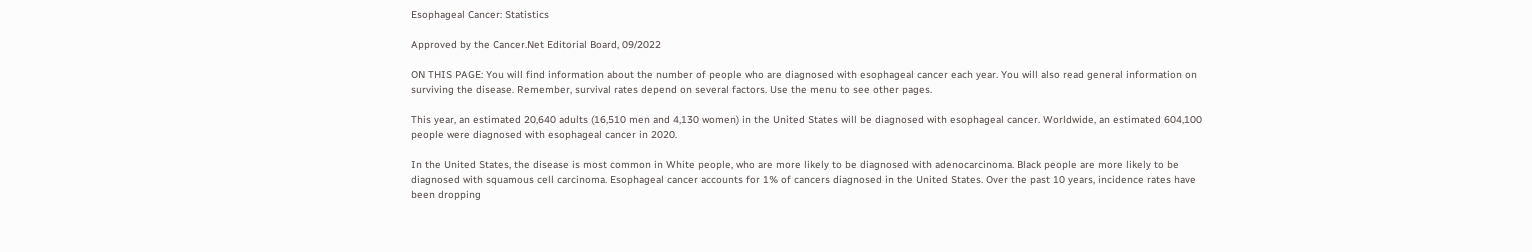Esophageal Cancer: Statistics

Approved by the Cancer.Net Editorial Board, 09/2022

ON THIS PAGE: You will find information about the number of people who are diagnosed with esophageal cancer each year. You will also read general information on surviving the disease. Remember, survival rates depend on several factors. Use the menu to see other pages.

This year, an estimated 20,640 adults (16,510 men and 4,130 women) in the United States will be diagnosed with esophageal cancer. Worldwide, an estimated 604,100 people were diagnosed with esophageal cancer in 2020.

In the United States, the disease is most common in White people, who are more likely to be diagnosed with adenocarcinoma. Black people are more likely to be diagnosed with squamous cell carcinoma. Esophageal cancer accounts for 1% of cancers diagnosed in the United States. Over the past 10 years, incidence rates have been dropping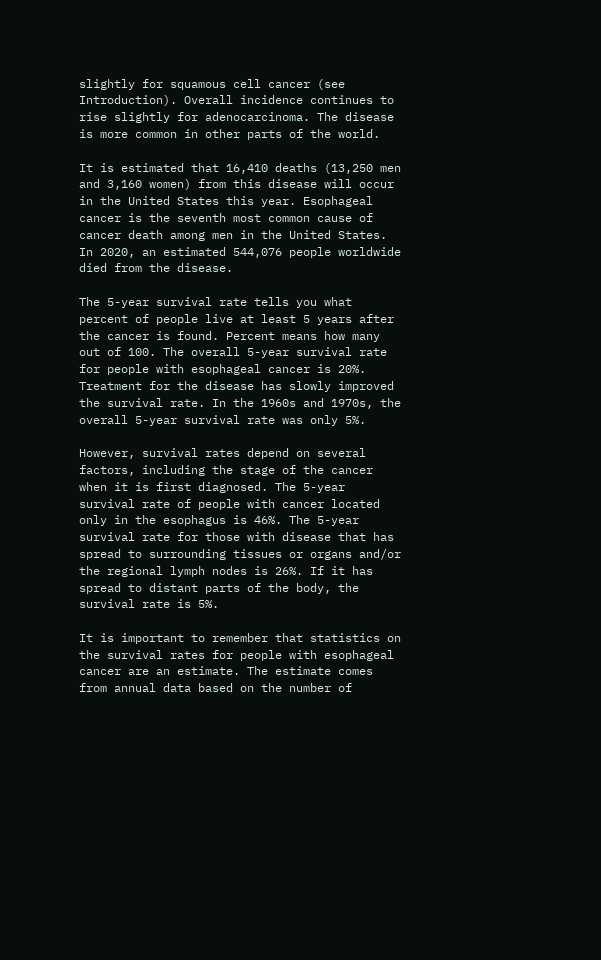slightly for squamous cell cancer (see Introduction). Overall incidence continues to rise slightly for adenocarcinoma. The disease is more common in other parts of the world.

It is estimated that 16,410 deaths (13,250 men and 3,160 women) from this disease will occur in the United States this year. Esophageal cancer is the seventh most common cause of cancer death among men in the United States. In 2020, an estimated 544,076 people worldwide died from the disease.

The 5-year survival rate tells you what percent of people live at least 5 years after the cancer is found. Percent means how many out of 100. The overall 5-year survival rate for people with esophageal cancer is 20%. Treatment for the disease has slowly improved the survival rate. In the 1960s and 1970s, the overall 5-year survival rate was only 5%.

However, survival rates depend on several factors, including the stage of the cancer when it is first diagnosed. The 5-year survival rate of people with cancer located only in the esophagus is 46%. The 5-year survival rate for those with disease that has spread to surrounding tissues or organs and/or the regional lymph nodes is 26%. If it has spread to distant parts of the body, the survival rate is 5%.

It is important to remember that statistics on the survival rates for people with esophageal cancer are an estimate. The estimate comes from annual data based on the number of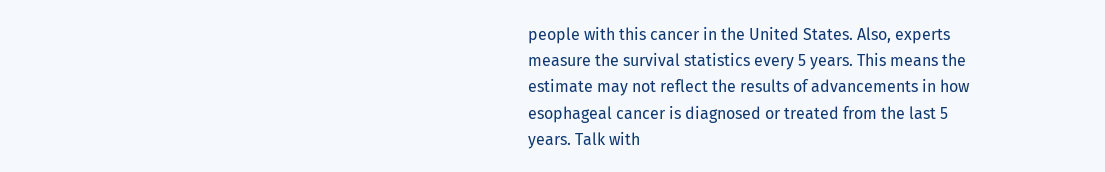people with this cancer in the United States. Also, experts measure the survival statistics every 5 years. This means the estimate may not reflect the results of advancements in how esophageal cancer is diagnosed or treated from the last 5 years. Talk with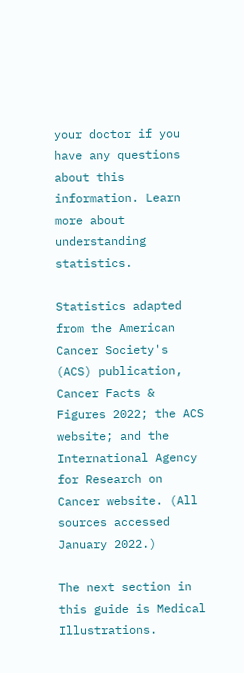your doctor if you have any questions about this information. Learn more about understanding statistics.

Statistics adapted from the American Cancer Society's (ACS) publication, Cancer Facts & Figures 2022; the ACS website; and the International Agency for Research on Cancer website. (All sources accessed January 2022.)

The next section in this guide is Medical Illustrations.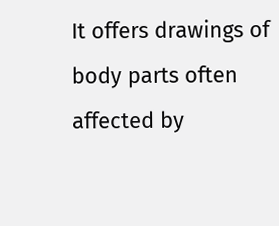It offers drawings of body parts often affected by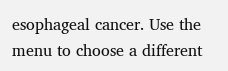esophageal cancer. Use the menu to choose a different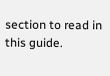section to read in this guide.